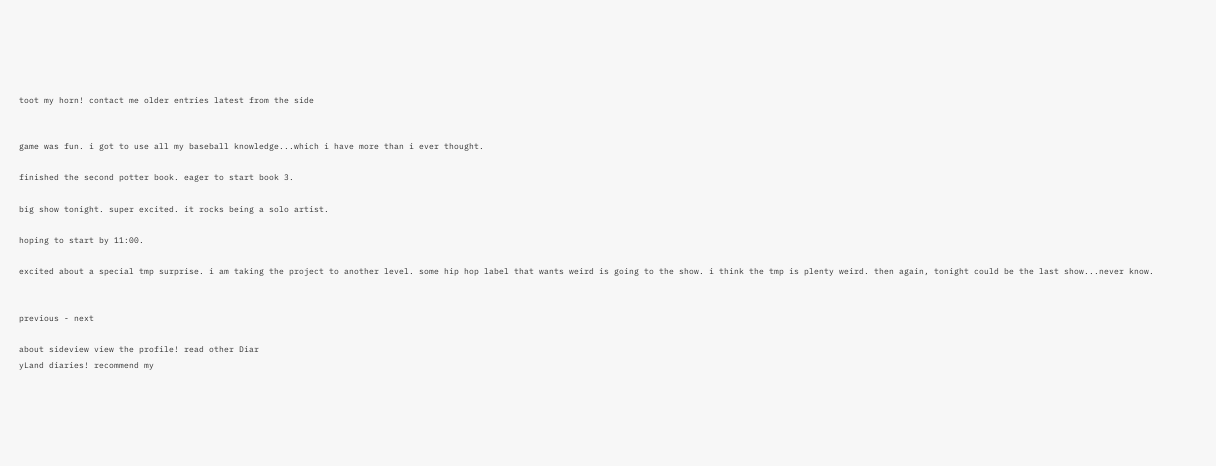toot my horn! contact me older entries latest from the side


game was fun. i got to use all my baseball knowledge...which i have more than i ever thought.

finished the second potter book. eager to start book 3.

big show tonight. super excited. it rocks being a solo artist.

hoping to start by 11:00.

excited about a special tmp surprise. i am taking the project to another level. some hip hop label that wants weird is going to the show. i think the tmp is plenty weird. then again, tonight could be the last show...never know.


previous - next

about sideview view the profile! read other Diar
yLand diaries! recommend my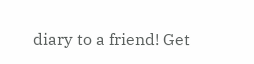diary to a friend! Get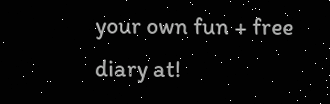your own fun + free diary at!